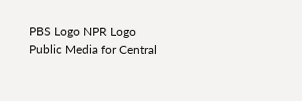PBS Logo NPR Logo
Public Media for Central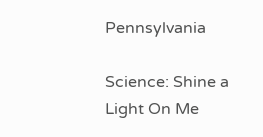Pennsylvania

Science: Shine a Light On Me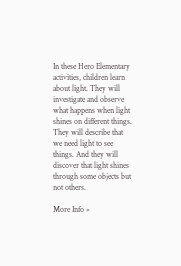In these Hero Elementary activities, children learn about light. They will investigate and observe what happens when light shines on different things. They will describe that we need light to see things. And they will discover that light shines through some objects but not others.

More Info »